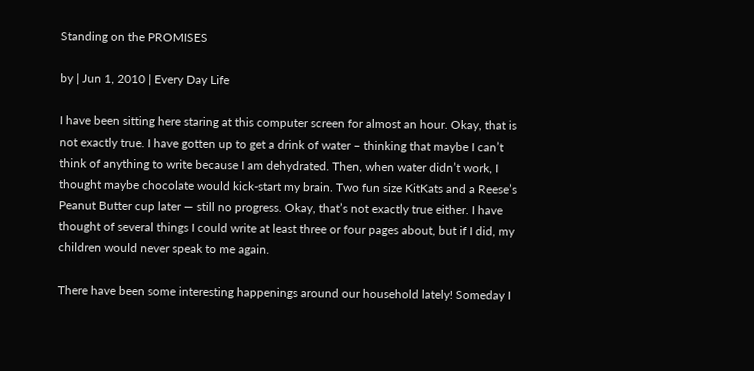Standing on the PROMISES

by | Jun 1, 2010 | Every Day Life

I have been sitting here staring at this computer screen for almost an hour. Okay, that is not exactly true. I have gotten up to get a drink of water – thinking that maybe I can’t think of anything to write because I am dehydrated. Then, when water didn’t work, I thought maybe chocolate would kick-start my brain. Two fun size KitKats and a Reese’s Peanut Butter cup later — still no progress. Okay, that’s not exactly true either. I have thought of several things I could write at least three or four pages about, but if I did, my children would never speak to me again.

There have been some interesting happenings around our household lately! Someday I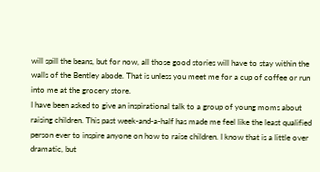will spill the beans, but for now, all those good stories will have to stay within the walls of the Bentley abode. That is unless you meet me for a cup of coffee or run into me at the grocery store.
I have been asked to give an inspirational talk to a group of young moms about raising children. This past week-and-a-half has made me feel like the least qualified person ever to inspire anyone on how to raise children. I know that is a little over dramatic, but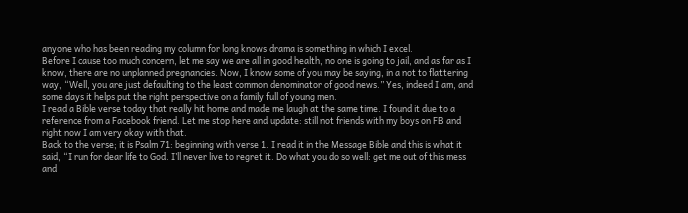anyone who has been reading my column for long knows drama is something in which I excel.
Before I cause too much concern, let me say we are all in good health, no one is going to jail, and as far as I know, there are no unplanned pregnancies. Now, I know some of you may be saying, in a not to flattering way, “Well, you are just defaulting to the least common denominator of good news.” Yes, indeed I am, and some days it helps put the right perspective on a family full of young men.
I read a Bible verse today that really hit home and made me laugh at the same time. I found it due to a reference from a Facebook friend. Let me stop here and update: still not friends with my boys on FB and right now I am very okay with that.
Back to the verse; it is Psalm 71: beginning with verse 1. I read it in the Message Bible and this is what it said, “I run for dear life to God. I’ll never live to regret it. Do what you do so well: get me out of this mess and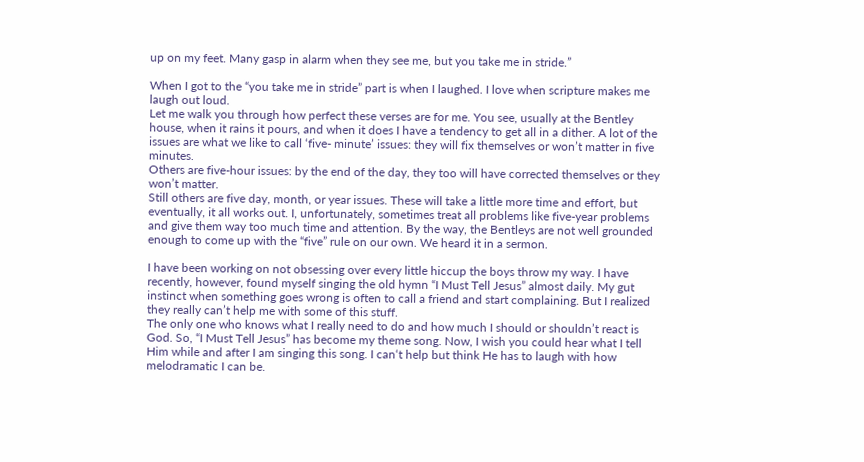up on my feet. Many gasp in alarm when they see me, but you take me in stride.”

When I got to the “you take me in stride” part is when I laughed. I love when scripture makes me laugh out loud.
Let me walk you through how perfect these verses are for me. You see, usually at the Bentley house, when it rains it pours, and when it does I have a tendency to get all in a dither. A lot of the issues are what we like to call ‘five- minute’ issues: they will fix themselves or won’t matter in five minutes.
Others are five-hour issues: by the end of the day, they too will have corrected themselves or they won’t matter.
Still others are five day, month, or year issues. These will take a little more time and effort, but eventually, it all works out. I, unfortunately, sometimes treat all problems like five-year problems and give them way too much time and attention. By the way, the Bentleys are not well grounded enough to come up with the “five” rule on our own. We heard it in a sermon.

I have been working on not obsessing over every little hiccup the boys throw my way. I have recently, however, found myself singing the old hymn “I Must Tell Jesus” almost daily. My gut instinct when something goes wrong is often to call a friend and start complaining. But I realized they really can’t help me with some of this stuff.
The only one who knows what I really need to do and how much I should or shouldn’t react is God. So, “I Must Tell Jesus” has become my theme song. Now, I wish you could hear what I tell Him while and after I am singing this song. I can‘t help but think He has to laugh with how melodramatic I can be.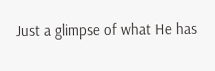Just a glimpse of what He has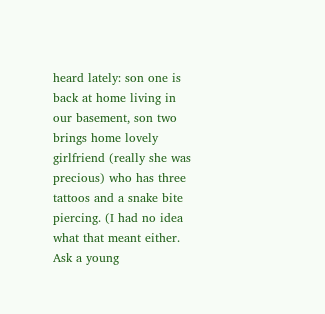heard lately: son one is back at home living in our basement, son two brings home lovely girlfriend (really she was precious) who has three tattoos and a snake bite piercing. (I had no idea what that meant either. Ask a young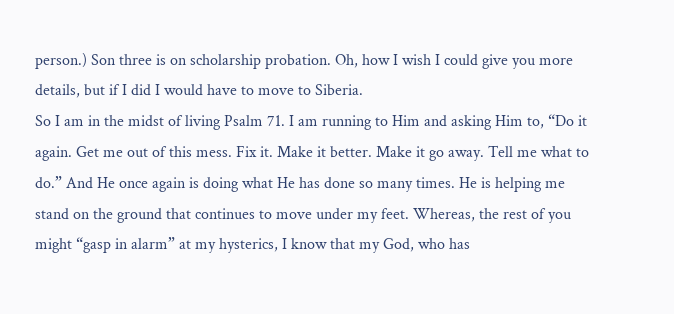person.) Son three is on scholarship probation. Oh, how I wish I could give you more details, but if I did I would have to move to Siberia.
So I am in the midst of living Psalm 71. I am running to Him and asking Him to, “Do it again. Get me out of this mess. Fix it. Make it better. Make it go away. Tell me what to do.” And He once again is doing what He has done so many times. He is helping me stand on the ground that continues to move under my feet. Whereas, the rest of you might “gasp in alarm” at my hysterics, I know that my God, who has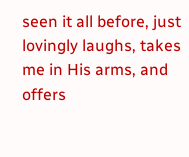seen it all before, just lovingly laughs, takes me in His arms, and offers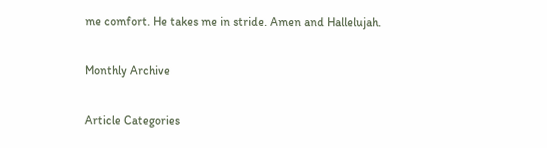me comfort. He takes me in stride. Amen and Hallelujah.

Monthly Archive

Article Categories